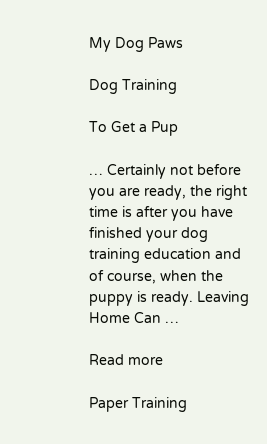My Dog Paws

Dog Training

To Get a Pup

… Certainly not before you are ready, the right time is after you have finished your dog training education and of course, when the puppy is ready. Leaving Home Can …

Read more

Paper Training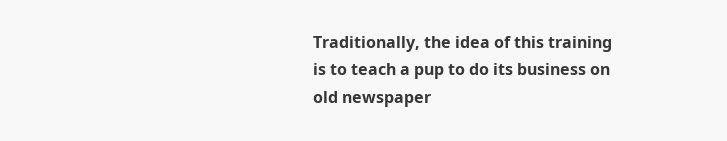Traditionally, the idea of this training is to teach a pup to do its business on old newspaper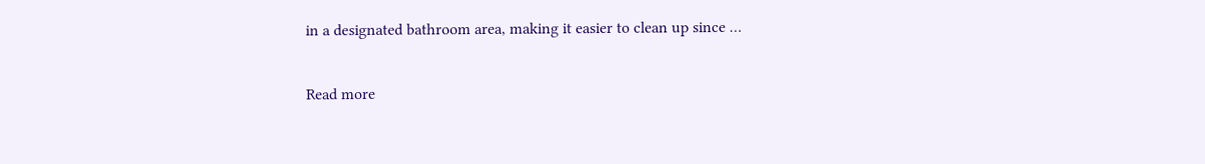in a designated bathroom area, making it easier to clean up since …

Read more